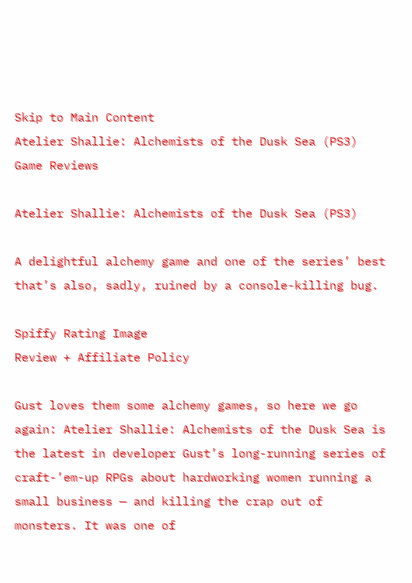Skip to Main Content
Atelier Shallie: Alchemists of the Dusk Sea (PS3)
Game Reviews

Atelier Shallie: Alchemists of the Dusk Sea (PS3)

A delightful alchemy game and one of the series’ best that’s also, sadly, ruined by a console-killing bug.

Spiffy Rating Image
Review + Affiliate Policy

Gust loves them some alchemy games, so here we go again: Atelier Shallie: Alchemists of the Dusk Sea is the latest in developer Gust’s long-running series of craft-’em-up RPGs about hardworking women running a small business — and killing the crap out of monsters. It was one of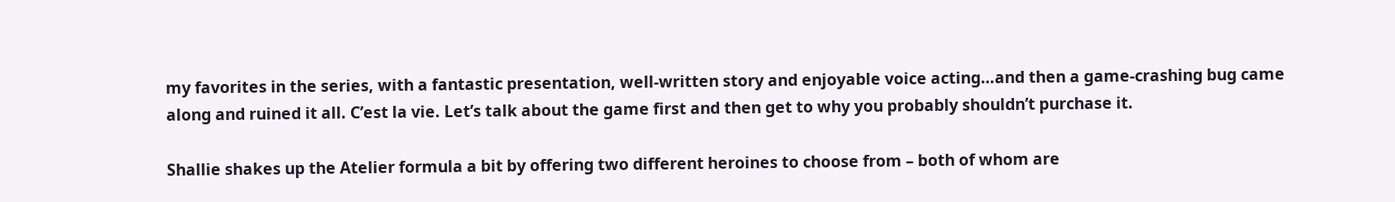my favorites in the series, with a fantastic presentation, well-written story and enjoyable voice acting…and then a game-crashing bug came along and ruined it all. C’est la vie. Let’s talk about the game first and then get to why you probably shouldn’t purchase it.

Shallie shakes up the Atelier formula a bit by offering two different heroines to choose from – both of whom are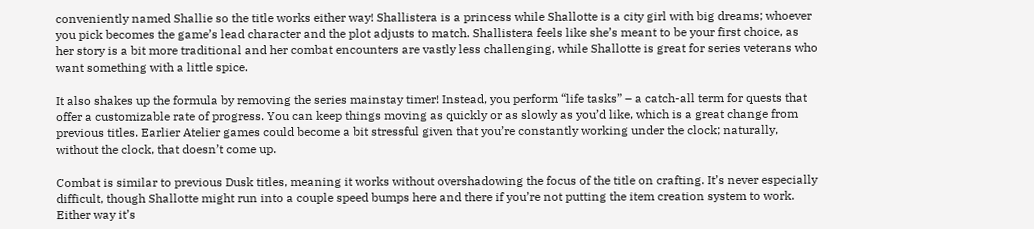conveniently named Shallie so the title works either way! Shallistera is a princess while Shallotte is a city girl with big dreams; whoever you pick becomes the game’s lead character and the plot adjusts to match. Shallistera feels like she’s meant to be your first choice, as her story is a bit more traditional and her combat encounters are vastly less challenging, while Shallotte is great for series veterans who want something with a little spice.

It also shakes up the formula by removing the series mainstay timer! Instead, you perform “life tasks” – a catch-all term for quests that offer a customizable rate of progress. You can keep things moving as quickly or as slowly as you’d like, which is a great change from previous titles. Earlier Atelier games could become a bit stressful given that you’re constantly working under the clock; naturally, without the clock, that doesn’t come up.

Combat is similar to previous Dusk titles, meaning it works without overshadowing the focus of the title on crafting. It’s never especially difficult, though Shallotte might run into a couple speed bumps here and there if you’re not putting the item creation system to work. Either way it’s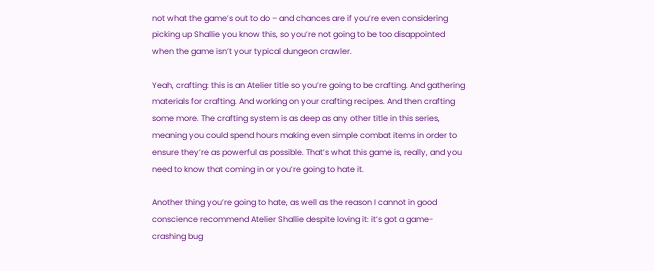not what the game’s out to do – and chances are if you’re even considering picking up Shallie you know this, so you’re not going to be too disappointed when the game isn’t your typical dungeon crawler.

Yeah, crafting: this is an Atelier title so you’re going to be crafting. And gathering materials for crafting. And working on your crafting recipes. And then crafting some more. The crafting system is as deep as any other title in this series, meaning you could spend hours making even simple combat items in order to ensure they’re as powerful as possible. That’s what this game is, really, and you need to know that coming in or you’re going to hate it.

Another thing you’re going to hate, as well as the reason I cannot in good conscience recommend Atelier Shallie despite loving it: it’s got a game-crashing bug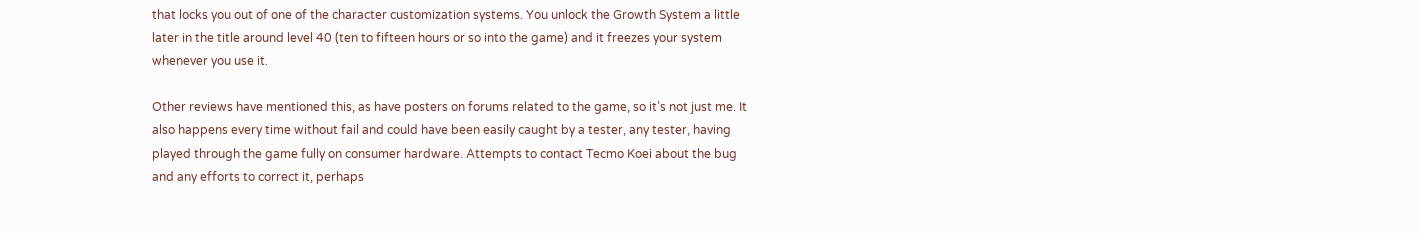that locks you out of one of the character customization systems. You unlock the Growth System a little later in the title around level 40 (ten to fifteen hours or so into the game) and it freezes your system whenever you use it.

Other reviews have mentioned this, as have posters on forums related to the game, so it’s not just me. It also happens every time without fail and could have been easily caught by a tester, any tester, having played through the game fully on consumer hardware. Attempts to contact Tecmo Koei about the bug and any efforts to correct it, perhaps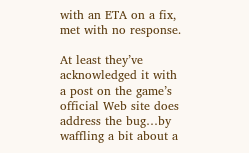with an ETA on a fix, met with no response.

At least they’ve acknowledged it with a post on the game’s official Web site does address the bug…by waffling a bit about a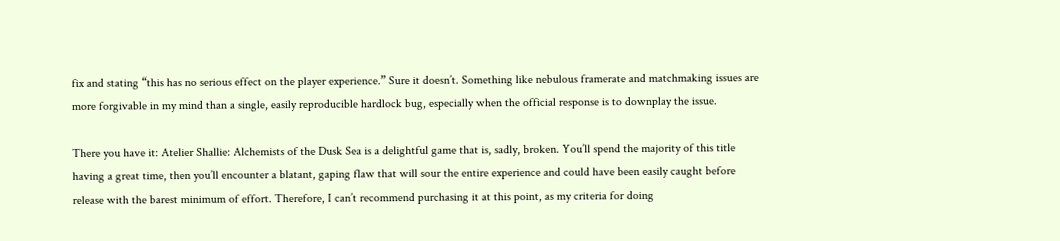fix and stating “this has no serious effect on the player experience.” Sure it doesn’t. Something like nebulous framerate and matchmaking issues are more forgivable in my mind than a single, easily reproducible hardlock bug, especially when the official response is to downplay the issue.

There you have it: Atelier Shallie: Alchemists of the Dusk Sea is a delightful game that is, sadly, broken. You’ll spend the majority of this title having a great time, then you’ll encounter a blatant, gaping flaw that will sour the entire experience and could have been easily caught before release with the barest minimum of effort. Therefore, I can’t recommend purchasing it at this point, as my criteria for doing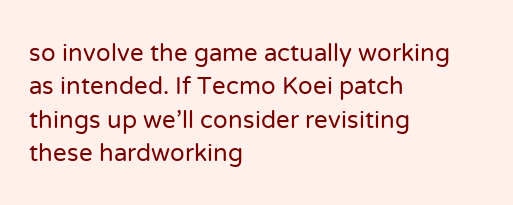so involve the game actually working as intended. If Tecmo Koei patch things up we’ll consider revisiting these hardworking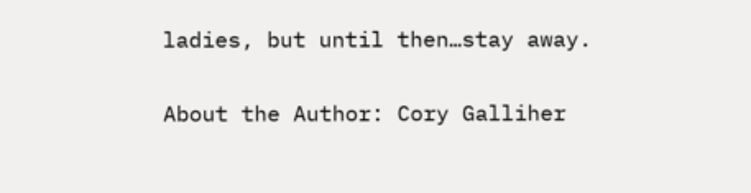ladies, but until then…stay away.

About the Author: Cory Galliher